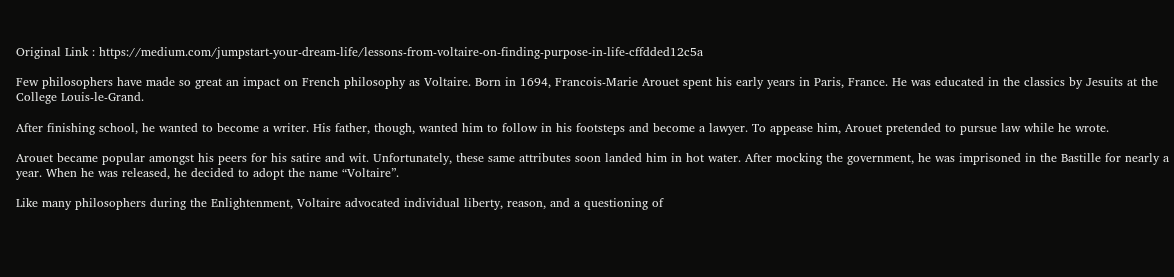Original Link : https://medium.com/jumpstart-your-dream-life/lessons-from-voltaire-on-finding-purpose-in-life-cffdded12c5a

Few philosophers have made so great an impact on French philosophy as Voltaire. Born in 1694, Francois-Marie Arouet spent his early years in Paris, France. He was educated in the classics by Jesuits at the College Louis-le-Grand.

After finishing school, he wanted to become a writer. His father, though, wanted him to follow in his footsteps and become a lawyer. To appease him, Arouet pretended to pursue law while he wrote.

Arouet became popular amongst his peers for his satire and wit. Unfortunately, these same attributes soon landed him in hot water. After mocking the government, he was imprisoned in the Bastille for nearly a year. When he was released, he decided to adopt the name “Voltaire”.

Like many philosophers during the Enlightenment, Voltaire advocated individual liberty, reason, and a questioning of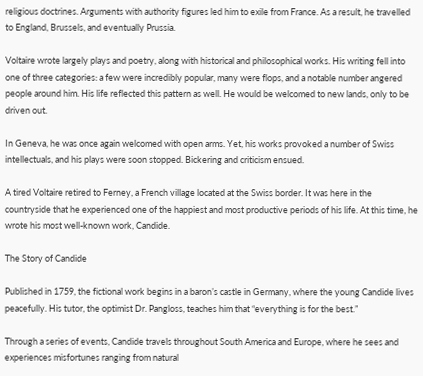religious doctrines. Arguments with authority figures led him to exile from France. As a result, he travelled to England, Brussels, and eventually Prussia.

Voltaire wrote largely plays and poetry, along with historical and philosophical works. His writing fell into one of three categories: a few were incredibly popular, many were flops, and a notable number angered people around him. His life reflected this pattern as well. He would be welcomed to new lands, only to be driven out.

In Geneva, he was once again welcomed with open arms. Yet, his works provoked a number of Swiss intellectuals, and his plays were soon stopped. Bickering and criticism ensued.

A tired Voltaire retired to Ferney, a French village located at the Swiss border. It was here in the countryside that he experienced one of the happiest and most productive periods of his life. At this time, he wrote his most well-known work, Candide.

The Story of Candide

Published in 1759, the fictional work begins in a baron’s castle in Germany, where the young Candide lives peacefully. His tutor, the optimist Dr. Pangloss, teaches him that “everything is for the best.”

Through a series of events, Candide travels throughout South America and Europe, where he sees and experiences misfortunes ranging from natural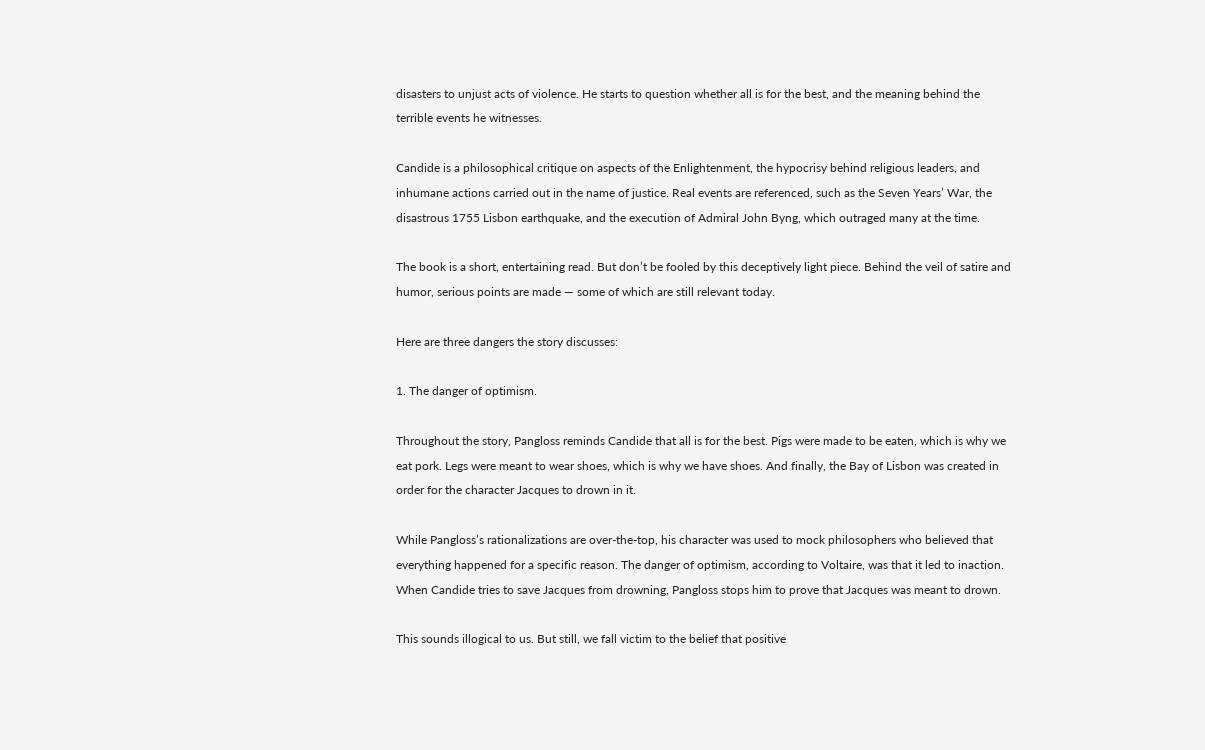disasters to unjust acts of violence. He starts to question whether all is for the best, and the meaning behind the terrible events he witnesses.

Candide is a philosophical critique on aspects of the Enlightenment, the hypocrisy behind religious leaders, and inhumane actions carried out in the name of justice. Real events are referenced, such as the Seven Years’ War, the disastrous 1755 Lisbon earthquake, and the execution of Admiral John Byng, which outraged many at the time.

The book is a short, entertaining read. But don’t be fooled by this deceptively light piece. Behind the veil of satire and humor, serious points are made — some of which are still relevant today.

Here are three dangers the story discusses:

1. The danger of optimism.

Throughout the story, Pangloss reminds Candide that all is for the best. Pigs were made to be eaten, which is why we eat pork. Legs were meant to wear shoes, which is why we have shoes. And finally, the Bay of Lisbon was created in order for the character Jacques to drown in it.

While Pangloss’s rationalizations are over-the-top, his character was used to mock philosophers who believed that everything happened for a specific reason. The danger of optimism, according to Voltaire, was that it led to inaction. When Candide tries to save Jacques from drowning, Pangloss stops him to prove that Jacques was meant to drown.

This sounds illogical to us. But still, we fall victim to the belief that positive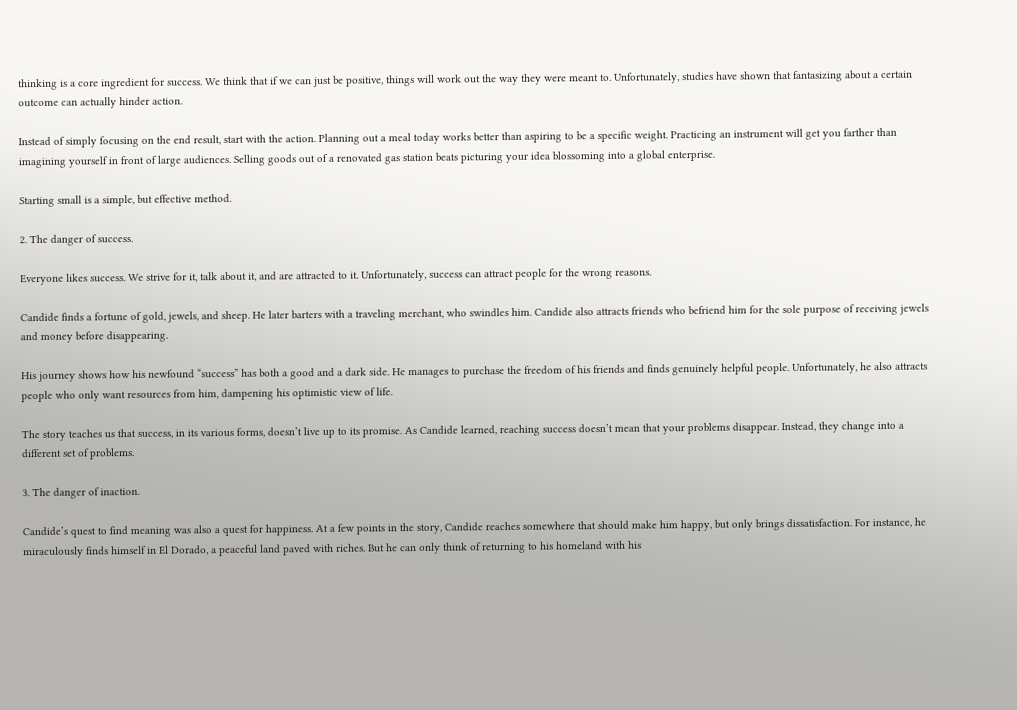thinking is a core ingredient for success. We think that if we can just be positive, things will work out the way they were meant to. Unfortunately, studies have shown that fantasizing about a certain outcome can actually hinder action.

Instead of simply focusing on the end result, start with the action. Planning out a meal today works better than aspiring to be a specific weight. Practicing an instrument will get you farther than imagining yourself in front of large audiences. Selling goods out of a renovated gas station beats picturing your idea blossoming into a global enterprise.

Starting small is a simple, but effective method.

2. The danger of success.

Everyone likes success. We strive for it, talk about it, and are attracted to it. Unfortunately, success can attract people for the wrong reasons.

Candide finds a fortune of gold, jewels, and sheep. He later barters with a traveling merchant, who swindles him. Candide also attracts friends who befriend him for the sole purpose of receiving jewels and money before disappearing.

His journey shows how his newfound “success” has both a good and a dark side. He manages to purchase the freedom of his friends and finds genuinely helpful people. Unfortunately, he also attracts people who only want resources from him, dampening his optimistic view of life.

The story teaches us that success, in its various forms, doesn’t live up to its promise. As Candide learned, reaching success doesn’t mean that your problems disappear. Instead, they change into a different set of problems.

3. The danger of inaction.

Candide’s quest to find meaning was also a quest for happiness. At a few points in the story, Candide reaches somewhere that should make him happy, but only brings dissatisfaction. For instance, he miraculously finds himself in El Dorado, a peaceful land paved with riches. But he can only think of returning to his homeland with his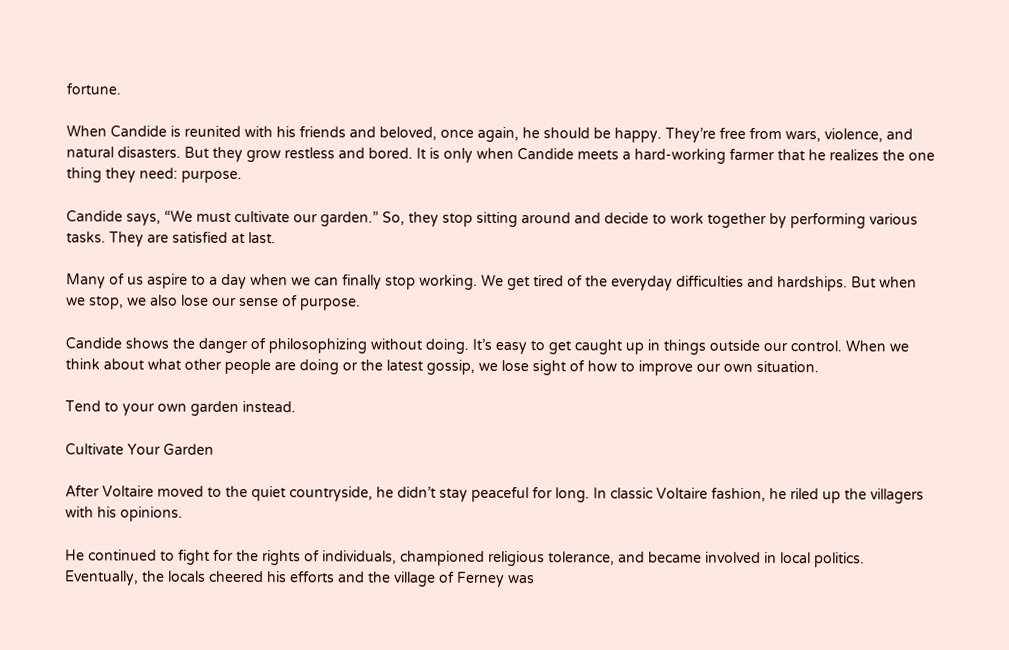fortune.

When Candide is reunited with his friends and beloved, once again, he should be happy. They’re free from wars, violence, and natural disasters. But they grow restless and bored. It is only when Candide meets a hard-working farmer that he realizes the one thing they need: purpose.

Candide says, “We must cultivate our garden.” So, they stop sitting around and decide to work together by performing various tasks. They are satisfied at last.

Many of us aspire to a day when we can finally stop working. We get tired of the everyday difficulties and hardships. But when we stop, we also lose our sense of purpose.

Candide shows the danger of philosophizing without doing. It’s easy to get caught up in things outside our control. When we think about what other people are doing or the latest gossip, we lose sight of how to improve our own situation.

Tend to your own garden instead.

Cultivate Your Garden

After Voltaire moved to the quiet countryside, he didn’t stay peaceful for long. In classic Voltaire fashion, he riled up the villagers with his opinions.

He continued to fight for the rights of individuals, championed religious tolerance, and became involved in local politics. Eventually, the locals cheered his efforts and the village of Ferney was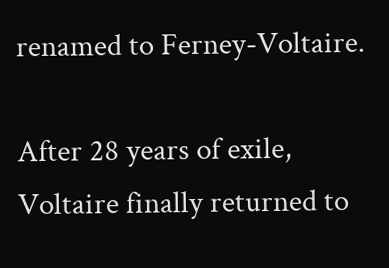renamed to Ferney-Voltaire.

After 28 years of exile, Voltaire finally returned to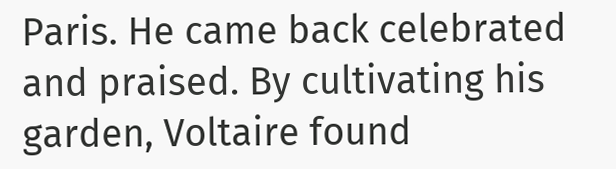Paris. He came back celebrated and praised. By cultivating his garden, Voltaire found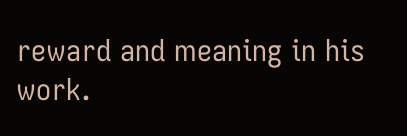reward and meaning in his work.